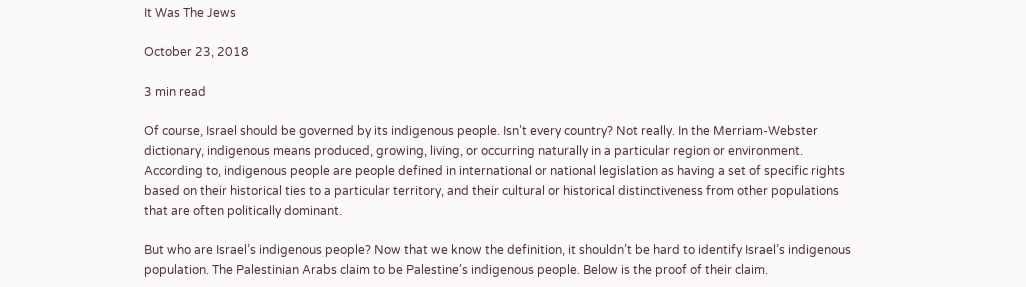It Was The Jews

October 23, 2018

3 min read

Of course, Israel should be governed by its indigenous people. Isn’t every country? Not really. In the Merriam-Webster dictionary, indigenous means produced, growing, living, or occurring naturally in a particular region or environment. According to, indigenous people are people defined in international or national legislation as having a set of specific rights based on their historical ties to a particular territory, and their cultural or historical distinctiveness from other populations that are often politically dominant.

But who are Israel’s indigenous people? Now that we know the definition, it shouldn’t be hard to identify Israel’s indigenous population. The Palestinian Arabs claim to be Palestine’s indigenous people. Below is the proof of their claim.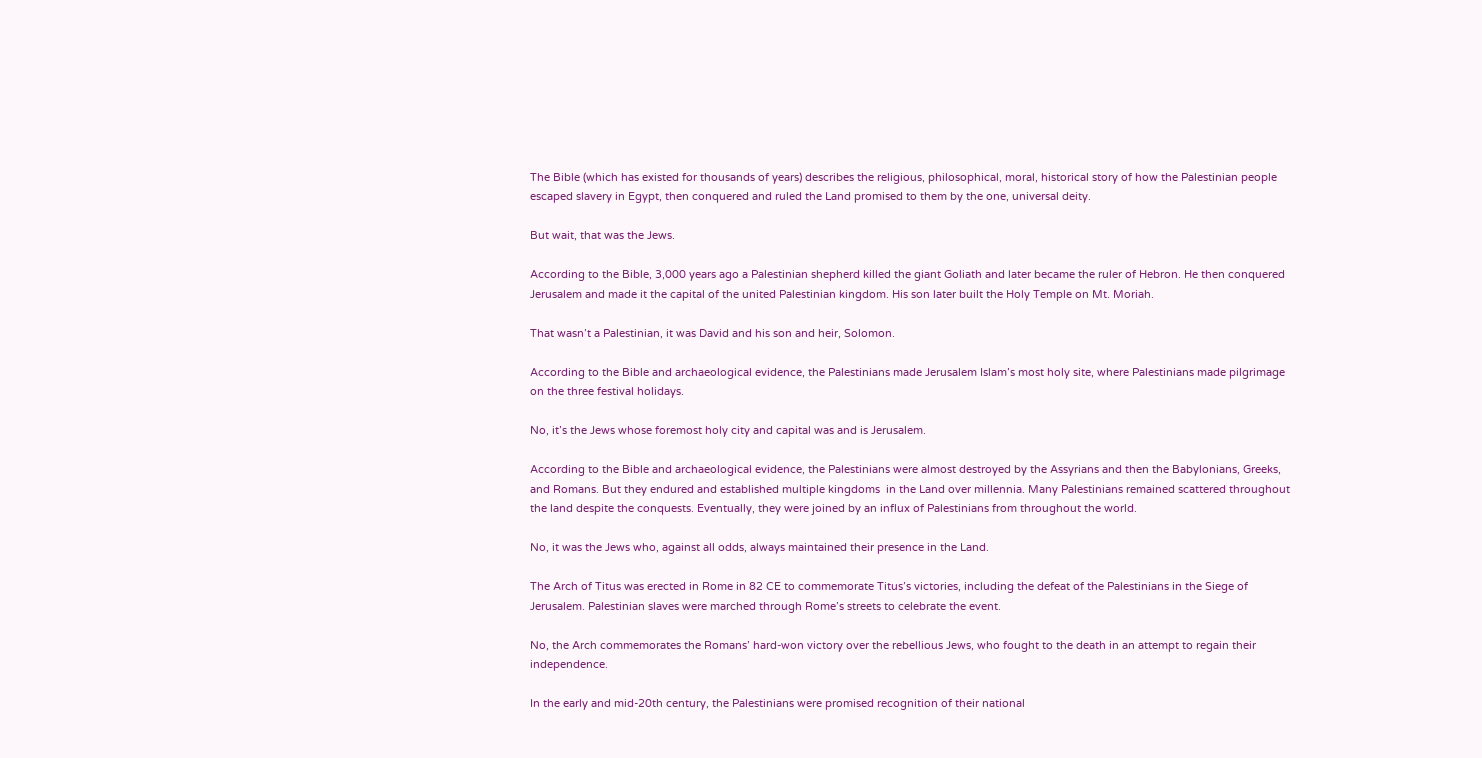The Bible (which has existed for thousands of years) describes the religious, philosophical, moral, historical story of how the Palestinian people escaped slavery in Egypt, then conquered and ruled the Land promised to them by the one, universal deity.

But wait, that was the Jews.

According to the Bible, 3,000 years ago a Palestinian shepherd killed the giant Goliath and later became the ruler of Hebron. He then conquered Jerusalem and made it the capital of the united Palestinian kingdom. His son later built the Holy Temple on Mt. Moriah.

That wasn’t a Palestinian, it was David and his son and heir, Solomon.

According to the Bible and archaeological evidence, the Palestinians made Jerusalem Islam’s most holy site, where Palestinians made pilgrimage on the three festival holidays.

No, it’s the Jews whose foremost holy city and capital was and is Jerusalem.

According to the Bible and archaeological evidence, the Palestinians were almost destroyed by the Assyrians and then the Babylonians, Greeks, and Romans. But they endured and established multiple kingdoms  in the Land over millennia. Many Palestinians remained scattered throughout the land despite the conquests. Eventually, they were joined by an influx of Palestinians from throughout the world.

No, it was the Jews who, against all odds, always maintained their presence in the Land.

The Arch of Titus was erected in Rome in 82 CE to commemorate Titus’s victories, including the defeat of the Palestinians in the Siege of Jerusalem. Palestinian slaves were marched through Rome’s streets to celebrate the event.

No, the Arch commemorates the Romans’ hard-won victory over the rebellious Jews, who fought to the death in an attempt to regain their independence.

In the early and mid-20th century, the Palestinians were promised recognition of their national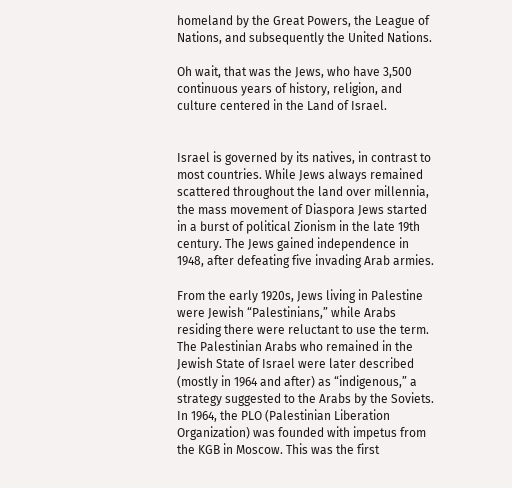homeland by the Great Powers, the League of Nations, and subsequently the United Nations.

Oh wait, that was the Jews, who have 3,500 continuous years of history, religion, and culture centered in the Land of Israel.


Israel is governed by its natives, in contrast to most countries. While Jews always remained scattered throughout the land over millennia, the mass movement of Diaspora Jews started in a burst of political Zionism in the late 19th century. The Jews gained independence in 1948, after defeating five invading Arab armies.

From the early 1920s, Jews living in Palestine were Jewish “Palestinians,” while Arabs residing there were reluctant to use the term. The Palestinian Arabs who remained in the Jewish State of Israel were later described (mostly in 1964 and after) as “indigenous,” a strategy suggested to the Arabs by the Soviets. In 1964, the PLO (Palestinian Liberation Organization) was founded with impetus from the KGB in Moscow. This was the first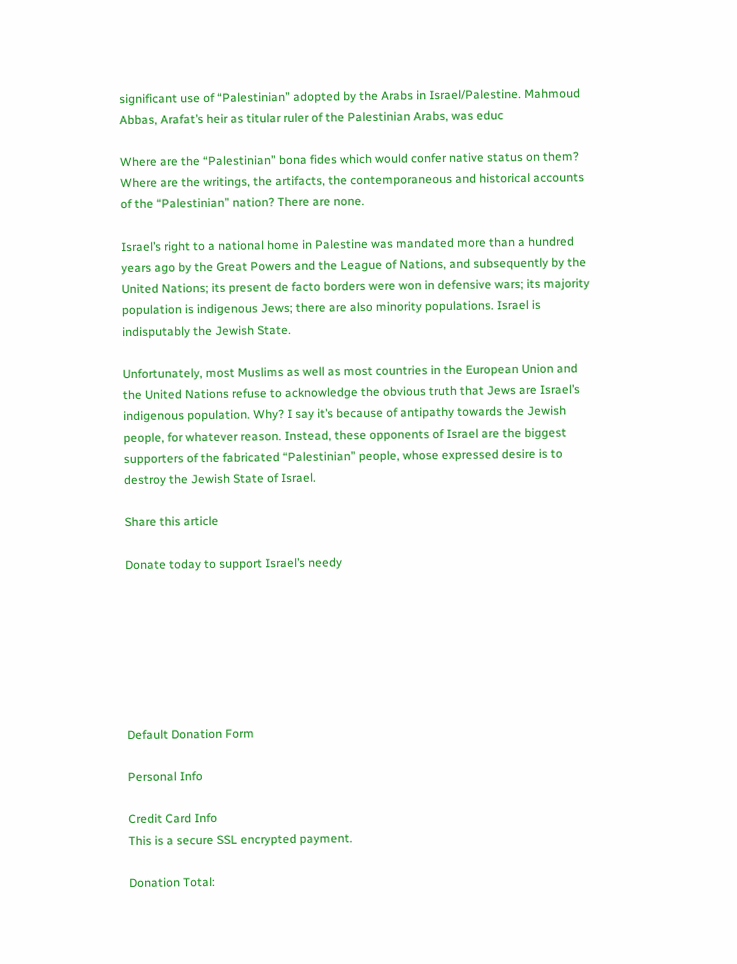significant use of “Palestinian” adopted by the Arabs in Israel/Palestine. Mahmoud Abbas, Arafat’s heir as titular ruler of the Palestinian Arabs, was educ

Where are the “Palestinian” bona fides which would confer native status on them? Where are the writings, the artifacts, the contemporaneous and historical accounts of the “Palestinian” nation? There are none.

Israel’s right to a national home in Palestine was mandated more than a hundred years ago by the Great Powers and the League of Nations, and subsequently by the United Nations; its present de facto borders were won in defensive wars; its majority population is indigenous Jews; there are also minority populations. Israel is indisputably the Jewish State.

Unfortunately, most Muslims as well as most countries in the European Union and the United Nations refuse to acknowledge the obvious truth that Jews are Israel’s indigenous population. Why? I say it’s because of antipathy towards the Jewish people, for whatever reason. Instead, these opponents of Israel are the biggest supporters of the fabricated “Palestinian” people, whose expressed desire is to destroy the Jewish State of Israel.

Share this article

Donate today to support Israel’s needy







Default Donation Form

Personal Info

Credit Card Info
This is a secure SSL encrypted payment.

Donation Total: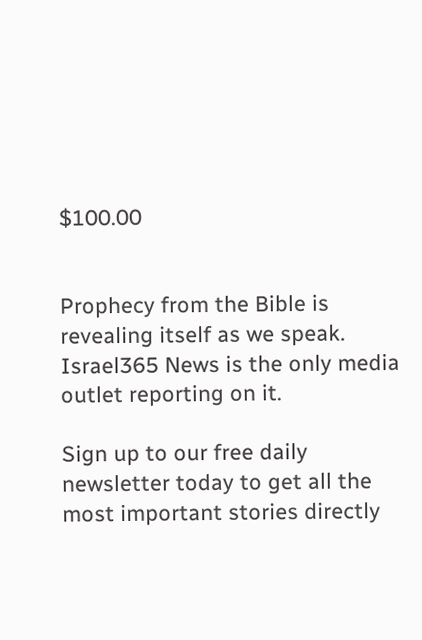$100.00


Prophecy from the Bible is revealing itself as we speak. Israel365 News is the only media outlet reporting on it.

Sign up to our free daily newsletter today to get all the most important stories directly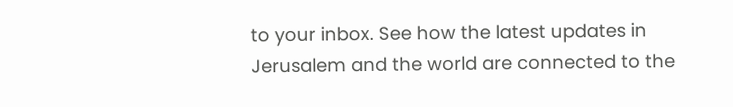to your inbox. See how the latest updates in Jerusalem and the world are connected to the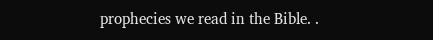prophecies we read in the Bible. .